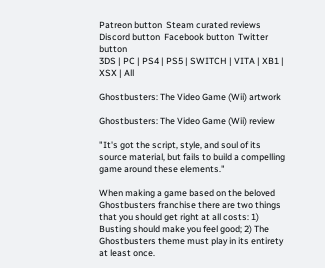Patreon button  Steam curated reviews  Discord button  Facebook button  Twitter button
3DS | PC | PS4 | PS5 | SWITCH | VITA | XB1 | XSX | All

Ghostbusters: The Video Game (Wii) artwork

Ghostbusters: The Video Game (Wii) review

"It's got the script, style, and soul of its source material, but fails to build a compelling game around these elements."

When making a game based on the beloved Ghostbusters franchise there are two things that you should get right at all costs: 1) Busting should make you feel good; 2) The Ghostbusters theme must play in its entirety at least once.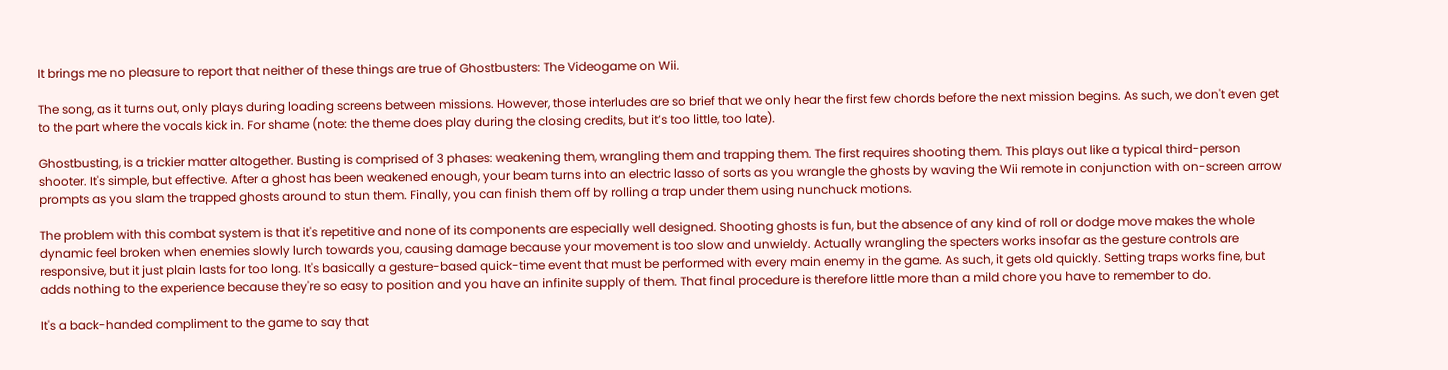It brings me no pleasure to report that neither of these things are true of Ghostbusters: The Videogame on Wii.

The song, as it turns out, only plays during loading screens between missions. However, those interludes are so brief that we only hear the first few chords before the next mission begins. As such, we don't even get to the part where the vocals kick in. For shame (note: the theme does play during the closing credits, but it’s too little, too late).

Ghostbusting, is a trickier matter altogether. Busting is comprised of 3 phases: weakening them, wrangling them and trapping them. The first requires shooting them. This plays out like a typical third-person shooter. It's simple, but effective. After a ghost has been weakened enough, your beam turns into an electric lasso of sorts as you wrangle the ghosts by waving the Wii remote in conjunction with on-screen arrow prompts as you slam the trapped ghosts around to stun them. Finally, you can finish them off by rolling a trap under them using nunchuck motions.

The problem with this combat system is that it's repetitive and none of its components are especially well designed. Shooting ghosts is fun, but the absence of any kind of roll or dodge move makes the whole dynamic feel broken when enemies slowly lurch towards you, causing damage because your movement is too slow and unwieldy. Actually wrangling the specters works insofar as the gesture controls are responsive, but it just plain lasts for too long. It's basically a gesture-based quick-time event that must be performed with every main enemy in the game. As such, it gets old quickly. Setting traps works fine, but adds nothing to the experience because they're so easy to position and you have an infinite supply of them. That final procedure is therefore little more than a mild chore you have to remember to do.

It's a back-handed compliment to the game to say that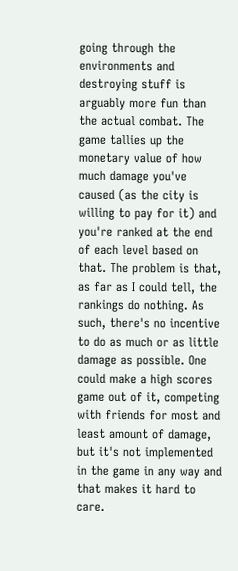going through the environments and destroying stuff is arguably more fun than the actual combat. The game tallies up the monetary value of how much damage you've caused (as the city is willing to pay for it) and you're ranked at the end of each level based on that. The problem is that, as far as I could tell, the rankings do nothing. As such, there's no incentive to do as much or as little damage as possible. One could make a high scores game out of it, competing with friends for most and least amount of damage, but it's not implemented in the game in any way and that makes it hard to care.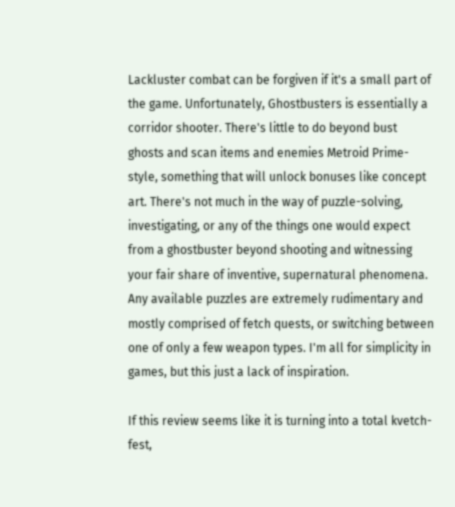Lackluster combat can be forgiven if it's a small part of the game. Unfortunately, Ghostbusters is essentially a corridor shooter. There's little to do beyond bust ghosts and scan items and enemies Metroid Prime-style, something that will unlock bonuses like concept art. There's not much in the way of puzzle-solving, investigating, or any of the things one would expect from a ghostbuster beyond shooting and witnessing your fair share of inventive, supernatural phenomena. Any available puzzles are extremely rudimentary and mostly comprised of fetch quests, or switching between one of only a few weapon types. I'm all for simplicity in games, but this just a lack of inspiration.

If this review seems like it is turning into a total kvetch-fest,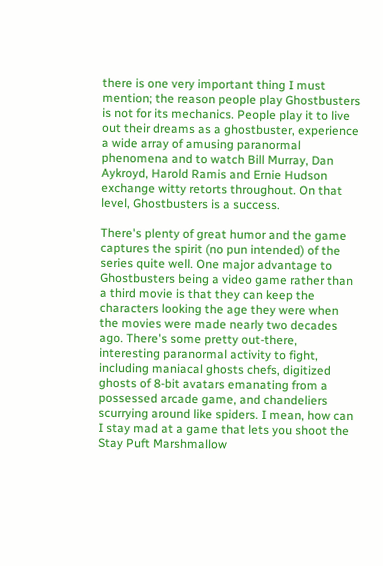there is one very important thing I must mention; the reason people play Ghostbusters is not for its mechanics. People play it to live out their dreams as a ghostbuster, experience a wide array of amusing paranormal phenomena and to watch Bill Murray, Dan Aykroyd, Harold Ramis and Ernie Hudson exchange witty retorts throughout. On that level, Ghostbusters is a success.

There's plenty of great humor and the game captures the spirit (no pun intended) of the series quite well. One major advantage to Ghostbusters being a video game rather than a third movie is that they can keep the characters looking the age they were when the movies were made nearly two decades ago. There's some pretty out-there, interesting paranormal activity to fight, including maniacal ghosts chefs, digitized ghosts of 8-bit avatars emanating from a possessed arcade game, and chandeliers scurrying around like spiders. I mean, how can I stay mad at a game that lets you shoot the Stay Puft Marshmallow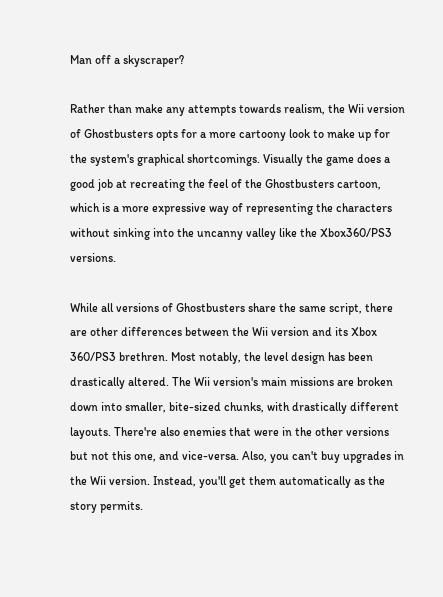Man off a skyscraper?

Rather than make any attempts towards realism, the Wii version of Ghostbusters opts for a more cartoony look to make up for the system's graphical shortcomings. Visually the game does a good job at recreating the feel of the Ghostbusters cartoon, which is a more expressive way of representing the characters without sinking into the uncanny valley like the Xbox360/PS3 versions.

While all versions of Ghostbusters share the same script, there are other differences between the Wii version and its Xbox 360/PS3 brethren. Most notably, the level design has been drastically altered. The Wii version's main missions are broken down into smaller, bite-sized chunks, with drastically different layouts. There're also enemies that were in the other versions but not this one, and vice-versa. Also, you can't buy upgrades in the Wii version. Instead, you'll get them automatically as the story permits.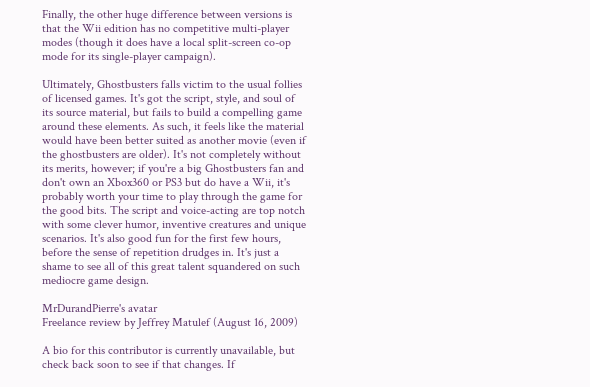Finally, the other huge difference between versions is that the Wii edition has no competitive multi-player modes (though it does have a local split-screen co-op mode for its single-player campaign).

Ultimately, Ghostbusters falls victim to the usual follies of licensed games. It's got the script, style, and soul of its source material, but fails to build a compelling game around these elements. As such, it feels like the material would have been better suited as another movie (even if the ghostbusters are older). It's not completely without its merits, however; if you're a big Ghostbusters fan and don't own an Xbox360 or PS3 but do have a Wii, it's probably worth your time to play through the game for the good bits. The script and voice-acting are top notch with some clever humor, inventive creatures and unique scenarios. It's also good fun for the first few hours, before the sense of repetition drudges in. It's just a shame to see all of this great talent squandered on such mediocre game design.

MrDurandPierre's avatar
Freelance review by Jeffrey Matulef (August 16, 2009)

A bio for this contributor is currently unavailable, but check back soon to see if that changes. If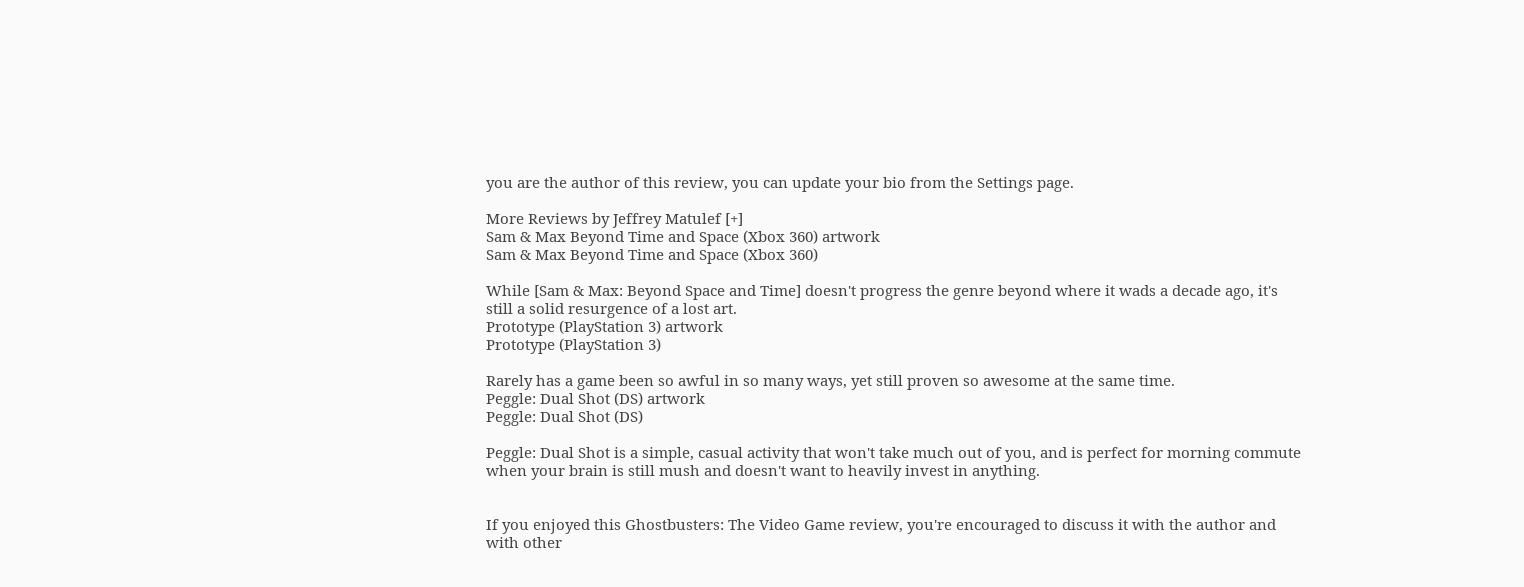you are the author of this review, you can update your bio from the Settings page.

More Reviews by Jeffrey Matulef [+]
Sam & Max Beyond Time and Space (Xbox 360) artwork
Sam & Max Beyond Time and Space (Xbox 360)

While [Sam & Max: Beyond Space and Time] doesn't progress the genre beyond where it wads a decade ago, it's still a solid resurgence of a lost art.
Prototype (PlayStation 3) artwork
Prototype (PlayStation 3)

Rarely has a game been so awful in so many ways, yet still proven so awesome at the same time.
Peggle: Dual Shot (DS) artwork
Peggle: Dual Shot (DS)

Peggle: Dual Shot is a simple, casual activity that won't take much out of you, and is perfect for morning commute when your brain is still mush and doesn't want to heavily invest in anything.


If you enjoyed this Ghostbusters: The Video Game review, you're encouraged to discuss it with the author and with other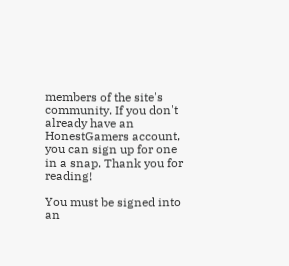members of the site's community. If you don't already have an HonestGamers account, you can sign up for one in a snap. Thank you for reading!

You must be signed into an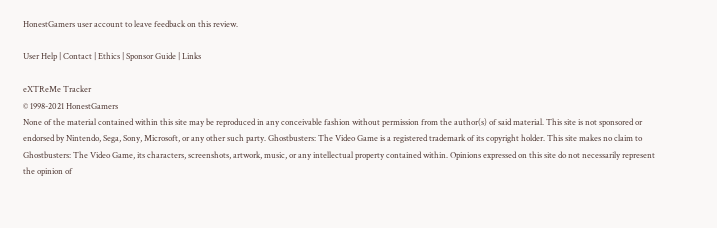HonestGamers user account to leave feedback on this review.

User Help | Contact | Ethics | Sponsor Guide | Links

eXTReMe Tracker
© 1998-2021 HonestGamers
None of the material contained within this site may be reproduced in any conceivable fashion without permission from the author(s) of said material. This site is not sponsored or endorsed by Nintendo, Sega, Sony, Microsoft, or any other such party. Ghostbusters: The Video Game is a registered trademark of its copyright holder. This site makes no claim to Ghostbusters: The Video Game, its characters, screenshots, artwork, music, or any intellectual property contained within. Opinions expressed on this site do not necessarily represent the opinion of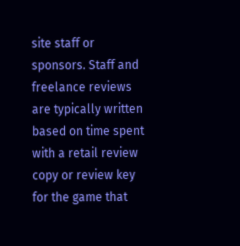site staff or sponsors. Staff and freelance reviews are typically written based on time spent with a retail review copy or review key for the game that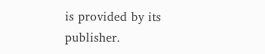is provided by its publisher.